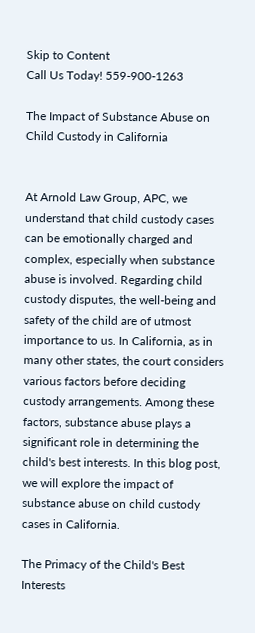Skip to Content
Call Us Today! 559-900-1263

The Impact of Substance Abuse on Child Custody in California


At Arnold Law Group, APC, we understand that child custody cases can be emotionally charged and complex, especially when substance abuse is involved. Regarding child custody disputes, the well-being and safety of the child are of utmost importance to us. In California, as in many other states, the court considers various factors before deciding custody arrangements. Among these factors, substance abuse plays a significant role in determining the child's best interests. In this blog post, we will explore the impact of substance abuse on child custody cases in California.

The Primacy of the Child's Best Interests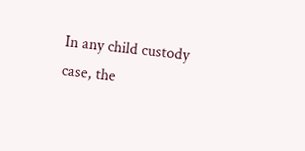In any child custody case, the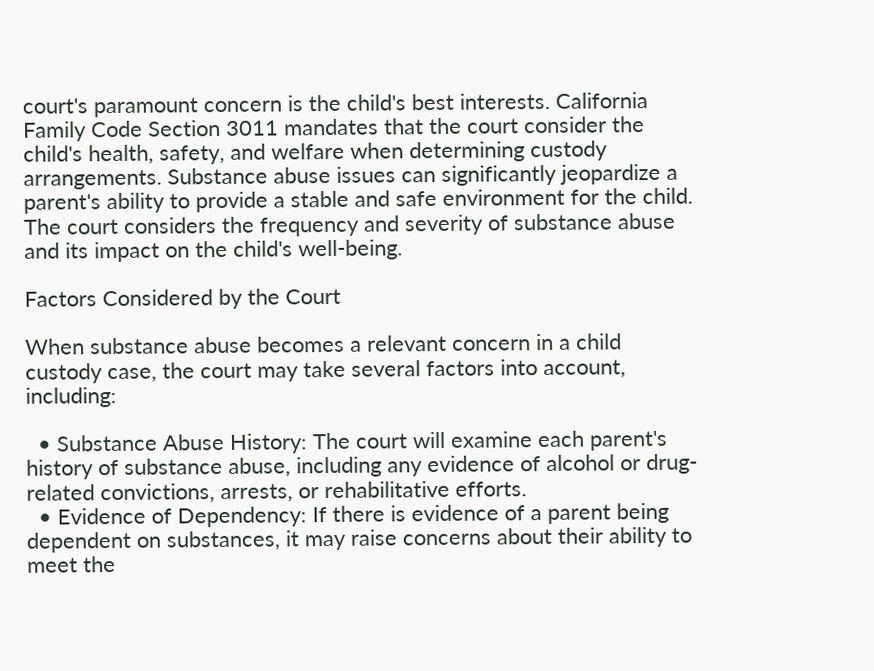court's paramount concern is the child's best interests. California Family Code Section 3011 mandates that the court consider the child's health, safety, and welfare when determining custody arrangements. Substance abuse issues can significantly jeopardize a parent's ability to provide a stable and safe environment for the child. The court considers the frequency and severity of substance abuse and its impact on the child's well-being.

Factors Considered by the Court

When substance abuse becomes a relevant concern in a child custody case, the court may take several factors into account, including:

  • Substance Abuse History: The court will examine each parent's history of substance abuse, including any evidence of alcohol or drug-related convictions, arrests, or rehabilitative efforts.
  • Evidence of Dependency: If there is evidence of a parent being dependent on substances, it may raise concerns about their ability to meet the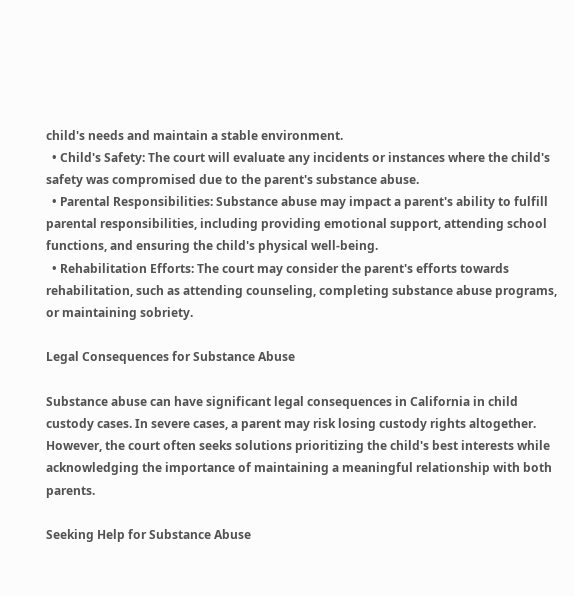child's needs and maintain a stable environment.
  • Child's Safety: The court will evaluate any incidents or instances where the child's safety was compromised due to the parent's substance abuse.
  • Parental Responsibilities: Substance abuse may impact a parent's ability to fulfill parental responsibilities, including providing emotional support, attending school functions, and ensuring the child's physical well-being.
  • Rehabilitation Efforts: The court may consider the parent's efforts towards rehabilitation, such as attending counseling, completing substance abuse programs, or maintaining sobriety.

Legal Consequences for Substance Abuse

Substance abuse can have significant legal consequences in California in child custody cases. In severe cases, a parent may risk losing custody rights altogether. However, the court often seeks solutions prioritizing the child's best interests while acknowledging the importance of maintaining a meaningful relationship with both parents.

Seeking Help for Substance Abuse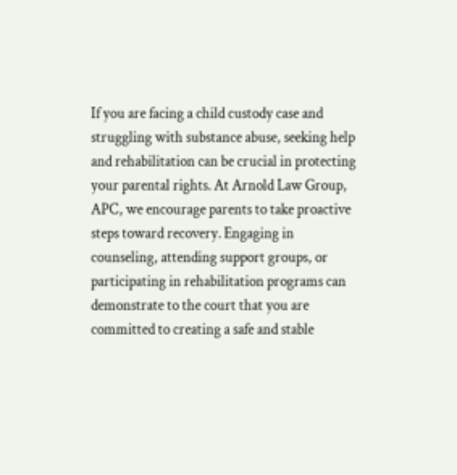If you are facing a child custody case and struggling with substance abuse, seeking help and rehabilitation can be crucial in protecting your parental rights. At Arnold Law Group, APC, we encourage parents to take proactive steps toward recovery. Engaging in counseling, attending support groups, or participating in rehabilitation programs can demonstrate to the court that you are committed to creating a safe and stable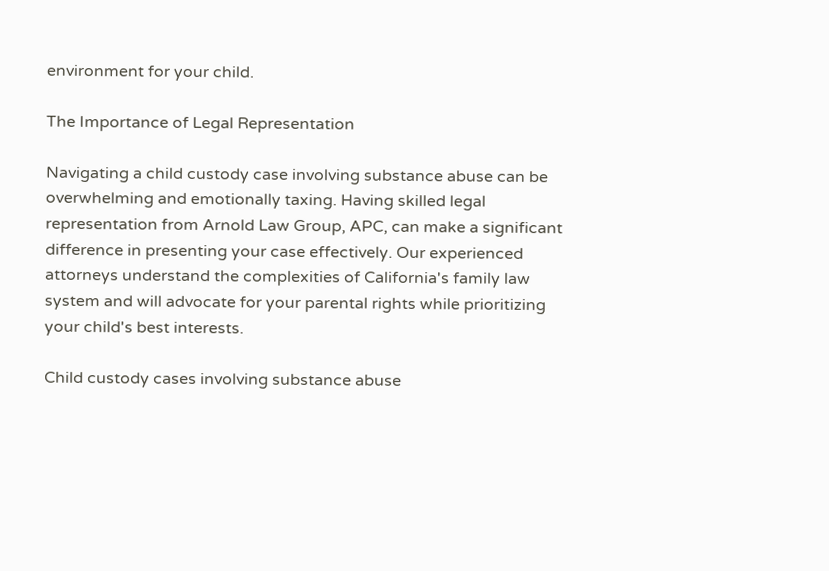environment for your child.

The Importance of Legal Representation

Navigating a child custody case involving substance abuse can be overwhelming and emotionally taxing. Having skilled legal representation from Arnold Law Group, APC, can make a significant difference in presenting your case effectively. Our experienced attorneys understand the complexities of California's family law system and will advocate for your parental rights while prioritizing your child's best interests.

Child custody cases involving substance abuse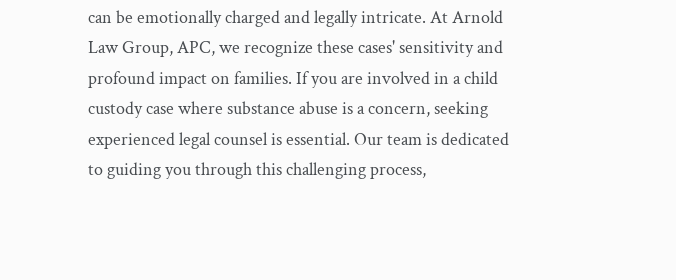can be emotionally charged and legally intricate. At Arnold Law Group, APC, we recognize these cases' sensitivity and profound impact on families. If you are involved in a child custody case where substance abuse is a concern, seeking experienced legal counsel is essential. Our team is dedicated to guiding you through this challenging process,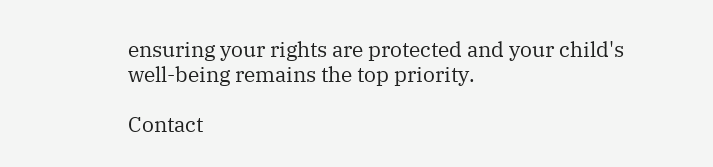ensuring your rights are protected and your child's well-being remains the top priority.

Contact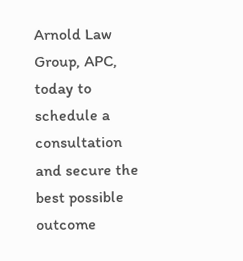Arnold Law Group, APC, today to schedule a consultation and secure the best possible outcome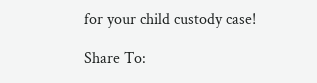for your child custody case!

Share To: